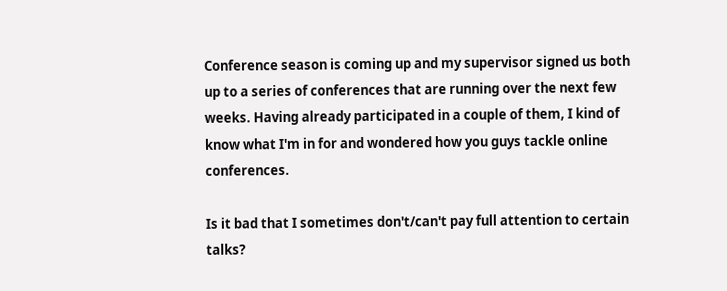Conference season is coming up and my supervisor signed us both up to a series of conferences that are running over the next few weeks. Having already participated in a couple of them, I kind of know what I'm in for and wondered how you guys tackle online conferences.

Is it bad that I sometimes don't/can't pay full attention to certain talks?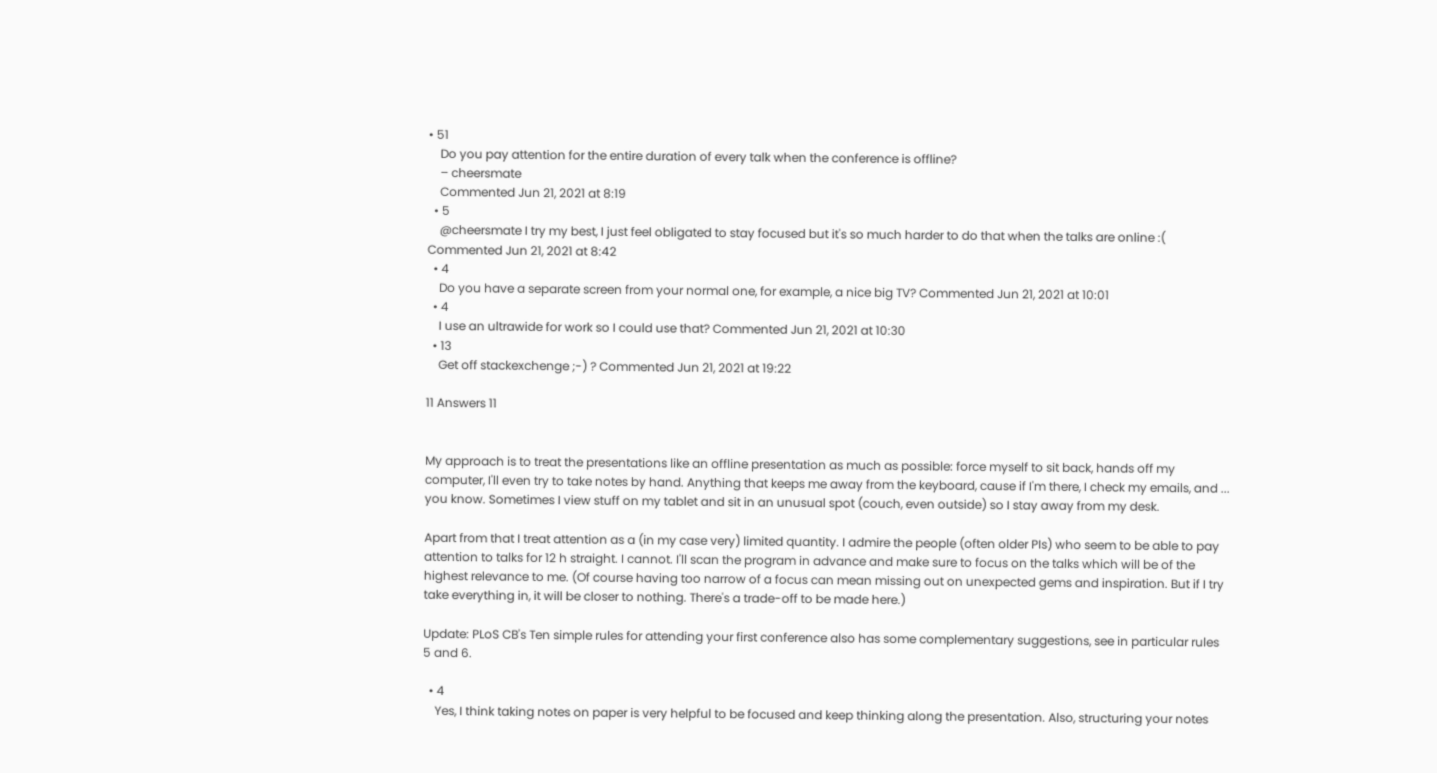• 51
    Do you pay attention for the entire duration of every talk when the conference is offline?
    – cheersmate
    Commented Jun 21, 2021 at 8:19
  • 5
    @cheersmate I try my best, I just feel obligated to stay focused but it's so much harder to do that when the talks are online :( Commented Jun 21, 2021 at 8:42
  • 4
    Do you have a separate screen from your normal one, for example, a nice big TV? Commented Jun 21, 2021 at 10:01
  • 4
    I use an ultrawide for work so I could use that? Commented Jun 21, 2021 at 10:30
  • 13
    Get off stackexchenge ;-) ? Commented Jun 21, 2021 at 19:22

11 Answers 11


My approach is to treat the presentations like an offline presentation as much as possible: force myself to sit back, hands off my computer, I'll even try to take notes by hand. Anything that keeps me away from the keyboard, cause if I'm there, I check my emails, and ... you know. Sometimes I view stuff on my tablet and sit in an unusual spot (couch, even outside) so I stay away from my desk.

Apart from that I treat attention as a (in my case very) limited quantity. I admire the people (often older PIs) who seem to be able to pay attention to talks for 12 h straight. I cannot. I'll scan the program in advance and make sure to focus on the talks which will be of the highest relevance to me. (Of course having too narrow of a focus can mean missing out on unexpected gems and inspiration. But if I try take everything in, it will be closer to nothing. There's a trade-off to be made here.)

Update: PLoS CB's Ten simple rules for attending your first conference also has some complementary suggestions, see in particular rules 5 and 6.

  • 4
    Yes, I think taking notes on paper is very helpful to be focused and keep thinking along the presentation. Also, structuring your notes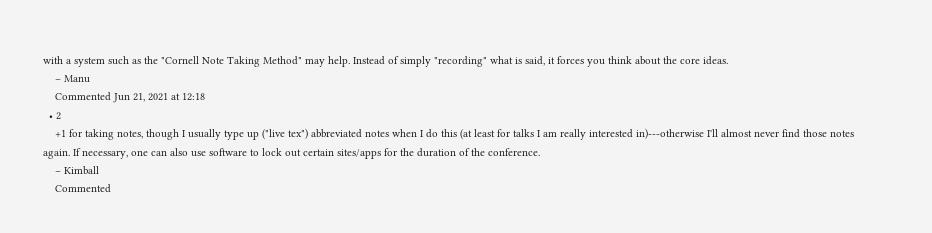with a system such as the "Cornell Note Taking Method" may help. Instead of simply "recording" what is said, it forces you think about the core ideas.
    – Manu
    Commented Jun 21, 2021 at 12:18
  • 2
    +1 for taking notes, though I usually type up ("live tex") abbreviated notes when I do this (at least for talks I am really interested in)---otherwise I'll almost never find those notes again. If necessary, one can also use software to lock out certain sites/apps for the duration of the conference.
    – Kimball
    Commented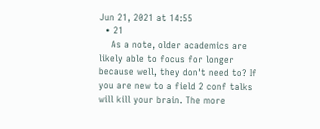Jun 21, 2021 at 14:55
  • 21
    As a note, older academics are likely able to focus for longer because well, they don't need to? If you are new to a field 2 conf talks will kill your brain. The more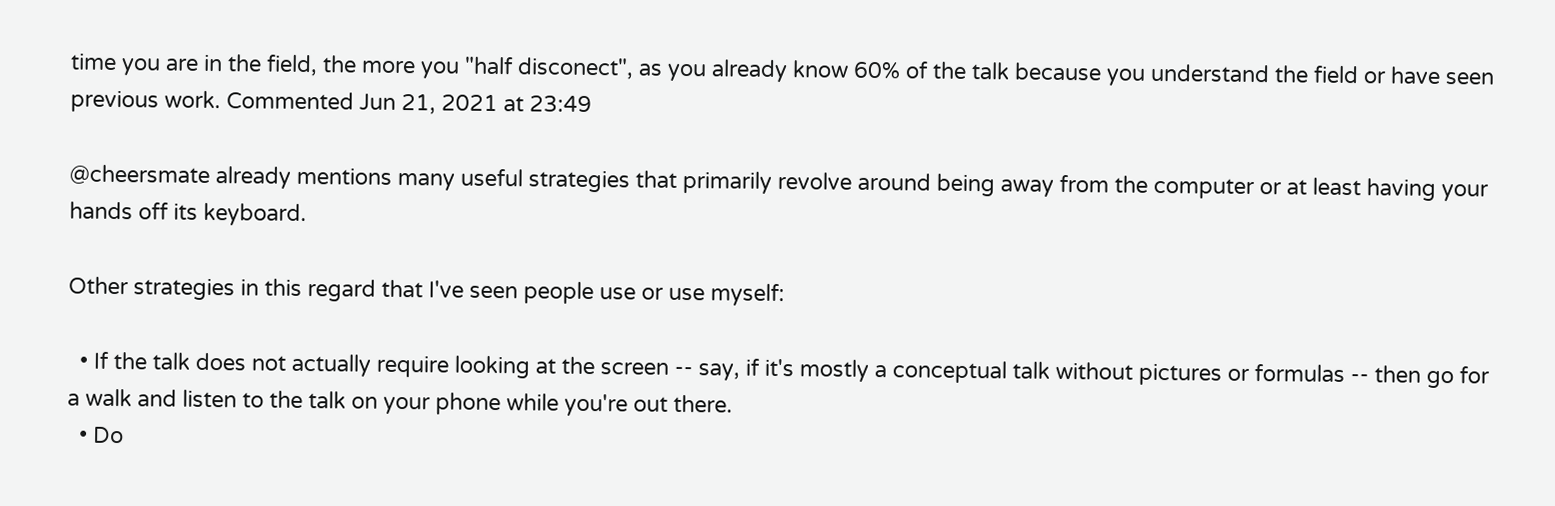time you are in the field, the more you "half disconect", as you already know 60% of the talk because you understand the field or have seen previous work. Commented Jun 21, 2021 at 23:49

@cheersmate already mentions many useful strategies that primarily revolve around being away from the computer or at least having your hands off its keyboard.

Other strategies in this regard that I've seen people use or use myself:

  • If the talk does not actually require looking at the screen -- say, if it's mostly a conceptual talk without pictures or formulas -- then go for a walk and listen to the talk on your phone while you're out there.
  • Do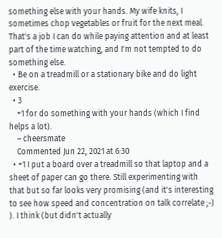something else with your hands. My wife knits, I sometimes chop vegetables or fruit for the next meal. That's a job I can do while paying attention and at least part of the time watching, and I'm not tempted to do something else.
  • Be on a treadmill or a stationary bike and do light exercise.
  • 3
    +1 for do something with your hands (which I find helps a lot).
    – cheersmate
    Commented Jun 22, 2021 at 6:30
  • +1 I put a board over a treadmill so that laptop and a sheet of paper can go there. Still experimenting with that but so far looks very promising (and it's interesting to see how speed and concentration on talk correlate ;-) ). I think (but didn't actually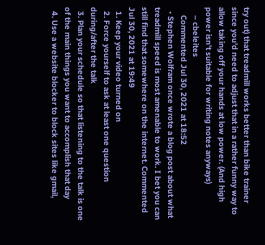try out) that treadmill works better than bike trainer since you'd need to adjust that in a rather funny way to allow taking off your hands at low power. (And high power isn't suitable for writing notes anyways)
    – cbeleites
    Commented Jul 30, 2021 at 18:52
  • Stephen Wolfram once wrote a blog post about what treadmill speed is most amenable to work. I bet you can still find that somewhere on the internet. Commented Jul 30, 2021 at 19:49
  1. Keep your video turned on
  2. Force yourself to ask at least one question during/after the talk
  3. Plan your schedule so that listening to the talk is one of the main things you want to accomplish that day
  4. Use a website blocker to block sites like gmail,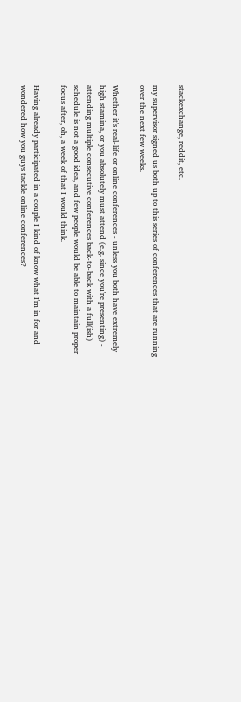stackexchange, reddit, etc.

my supervisor signed us both up to this series of conferences that are running over the next few weeks.

Whether it's real-life or online conferences - unless you both have extremely high stamina, or you absolutely must attend (e.g. since you're presenting) - attending multiple consecutive conferences back-to-back with a full(ish) schedule is not a good idea, and few people would be able to maintain proper focus after, oh, a week of that I would think.

Having already participated in a couple I kind of know what I'm in for and wondered how you guys tackle online conferences?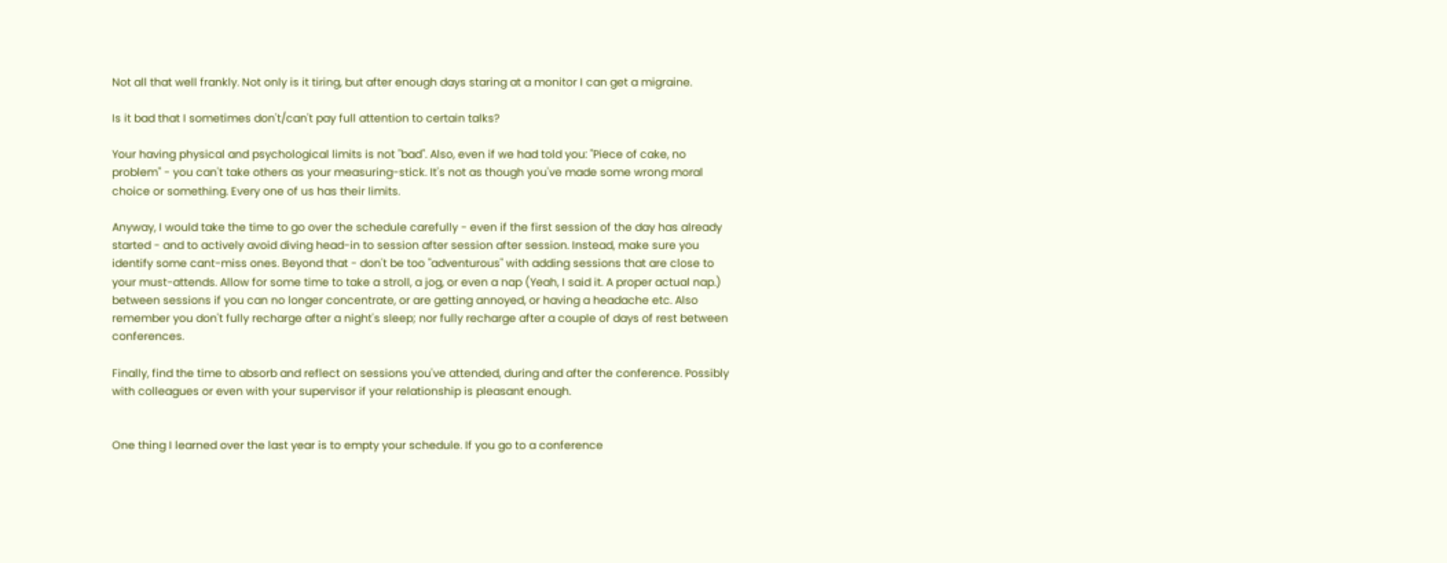Not all that well frankly. Not only is it tiring, but after enough days staring at a monitor I can get a migraine.

Is it bad that I sometimes don't/can't pay full attention to certain talks?

Your having physical and psychological limits is not "bad". Also, even if we had told you: "Piece of cake, no problem" - you can't take others as your measuring-stick. It's not as though you've made some wrong moral choice or something. Every one of us has their limits.

Anyway, I would take the time to go over the schedule carefully - even if the first session of the day has already started - and to actively avoid diving head-in to session after session after session. Instead, make sure you identify some cant-miss ones. Beyond that - don't be too "adventurous" with adding sessions that are close to your must-attends. Allow for some time to take a stroll, a jog, or even a nap (Yeah, I said it. A proper actual nap.) between sessions if you can no longer concentrate, or are getting annoyed, or having a headache etc. Also remember you don't fully recharge after a night's sleep; nor fully recharge after a couple of days of rest between conferences.

Finally, find the time to absorb and reflect on sessions you've attended, during and after the conference. Possibly with colleagues or even with your supervisor if your relationship is pleasant enough.


One thing I learned over the last year is to empty your schedule. If you go to a conference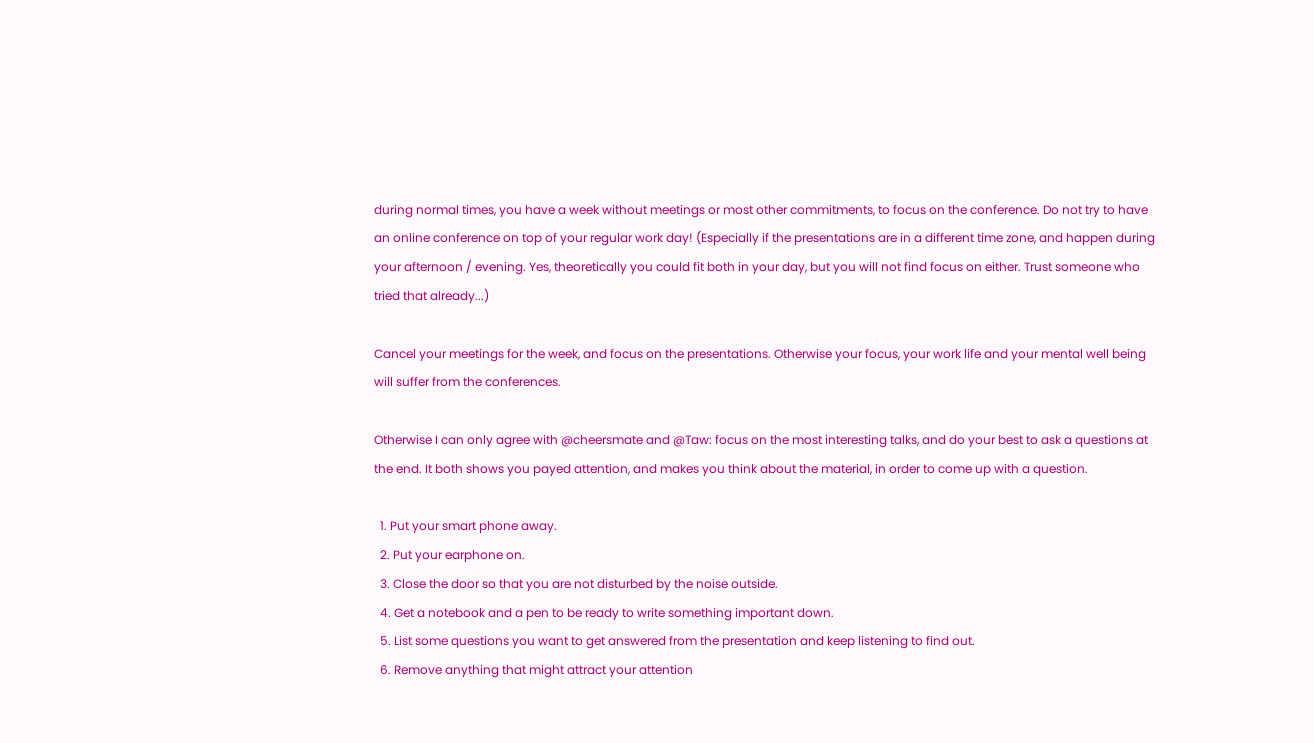during normal times, you have a week without meetings or most other commitments, to focus on the conference. Do not try to have an online conference on top of your regular work day! (Especially if the presentations are in a different time zone, and happen during your afternoon / evening. Yes, theoretically you could fit both in your day, but you will not find focus on either. Trust someone who tried that already...)

Cancel your meetings for the week, and focus on the presentations. Otherwise your focus, your work life and your mental well being will suffer from the conferences.

Otherwise I can only agree with @cheersmate and @Taw: focus on the most interesting talks, and do your best to ask a questions at the end. It both shows you payed attention, and makes you think about the material, in order to come up with a question.

  1. Put your smart phone away.
  2. Put your earphone on.
  3. Close the door so that you are not disturbed by the noise outside.
  4. Get a notebook and a pen to be ready to write something important down.
  5. List some questions you want to get answered from the presentation and keep listening to find out.
  6. Remove anything that might attract your attention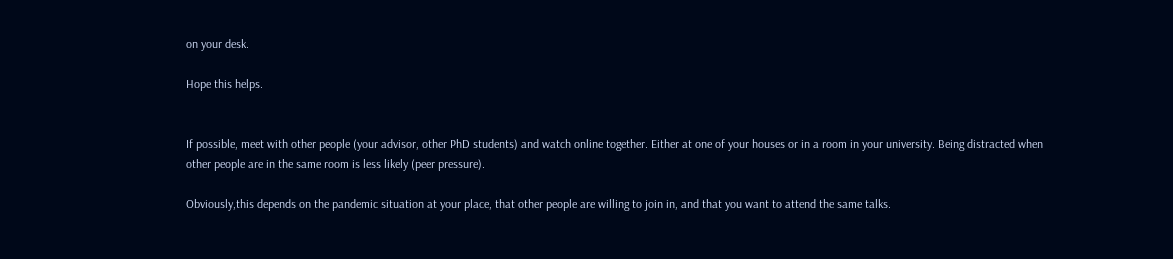on your desk.

Hope this helps.


If possible, meet with other people (your advisor, other PhD students) and watch online together. Either at one of your houses or in a room in your university. Being distracted when other people are in the same room is less likely (peer pressure).

Obviously,this depends on the pandemic situation at your place, that other people are willing to join in, and that you want to attend the same talks.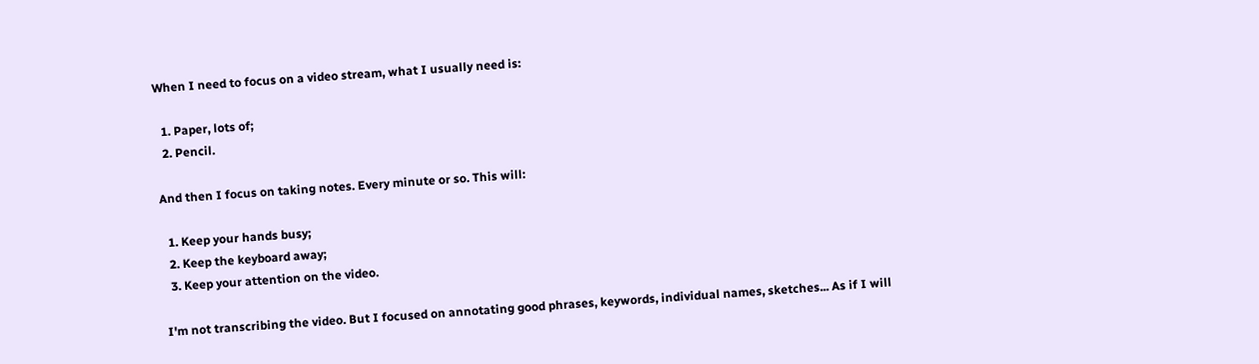When I need to focus on a video stream, what I usually need is:

  1. Paper, lots of;
  2. Pencil.

And then I focus on taking notes. Every minute or so. This will:

  1. Keep your hands busy;
  2. Keep the keyboard away;
  3. Keep your attention on the video.

I'm not transcribing the video. But I focused on annotating good phrases, keywords, individual names, sketches... As if I will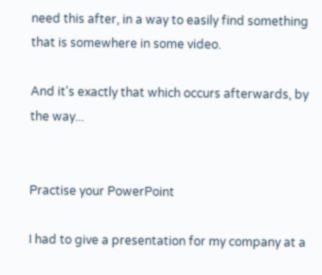need this after, in a way to easily find something that is somewhere in some video.

And it's exactly that which occurs afterwards, by the way...


Practise your PowerPoint

I had to give a presentation for my company at a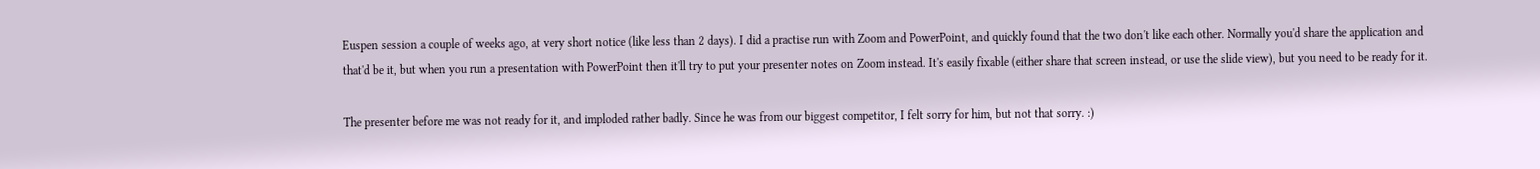Euspen session a couple of weeks ago, at very short notice (like less than 2 days). I did a practise run with Zoom and PowerPoint, and quickly found that the two don't like each other. Normally you'd share the application and that'd be it, but when you run a presentation with PowerPoint then it'll try to put your presenter notes on Zoom instead. It's easily fixable (either share that screen instead, or use the slide view), but you need to be ready for it.

The presenter before me was not ready for it, and imploded rather badly. Since he was from our biggest competitor, I felt sorry for him, but not that sorry. :)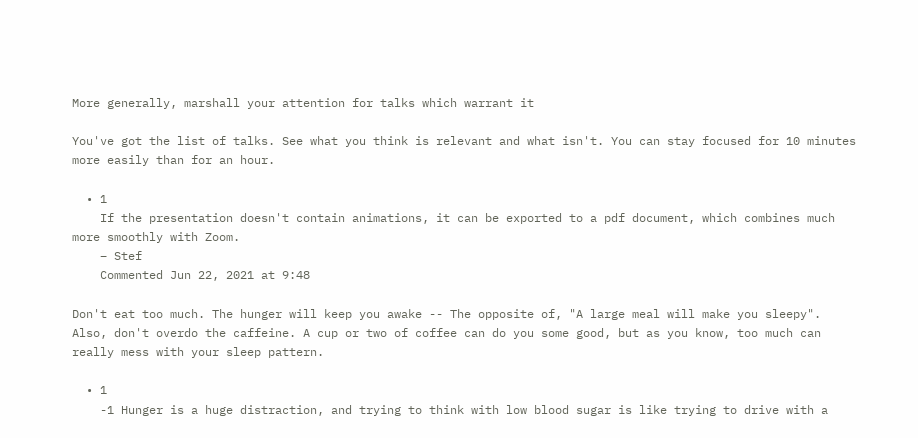More generally, marshall your attention for talks which warrant it

You've got the list of talks. See what you think is relevant and what isn't. You can stay focused for 10 minutes more easily than for an hour.

  • 1
    If the presentation doesn't contain animations, it can be exported to a pdf document, which combines much more smoothly with Zoom.
    – Stef
    Commented Jun 22, 2021 at 9:48

Don't eat too much. The hunger will keep you awake -- The opposite of, "A large meal will make you sleepy". Also, don't overdo the caffeine. A cup or two of coffee can do you some good, but as you know, too much can really mess with your sleep pattern.

  • 1
    -1 Hunger is a huge distraction, and trying to think with low blood sugar is like trying to drive with a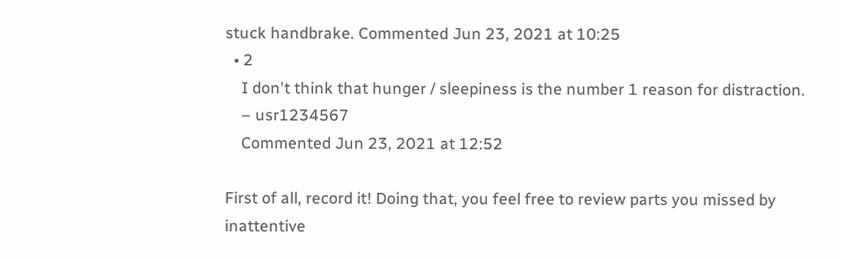stuck handbrake. Commented Jun 23, 2021 at 10:25
  • 2
    I don't think that hunger / sleepiness is the number 1 reason for distraction.
    – usr1234567
    Commented Jun 23, 2021 at 12:52

First of all, record it! Doing that, you feel free to review parts you missed by inattentive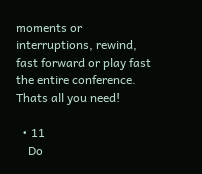moments or interruptions, rewind, fast forward or play fast the entire conference. Thats all you need!

  • 11
    Do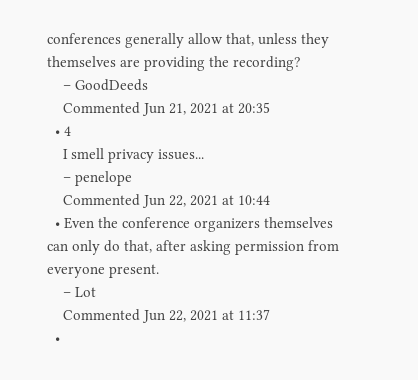conferences generally allow that, unless they themselves are providing the recording?
    – GoodDeeds
    Commented Jun 21, 2021 at 20:35
  • 4
    I smell privacy issues...
    – penelope
    Commented Jun 22, 2021 at 10:44
  • Even the conference organizers themselves can only do that, after asking permission from everyone present.
    – Lot
    Commented Jun 22, 2021 at 11:37
  •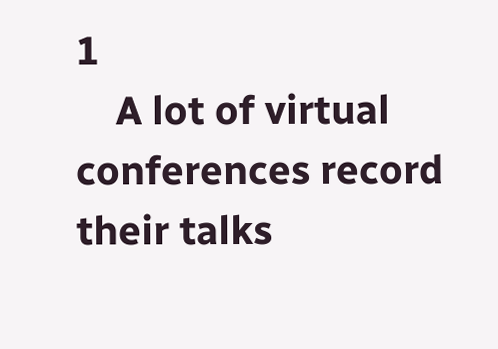1
    A lot of virtual conferences record their talks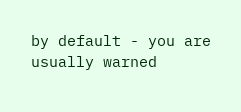by default - you are usually warned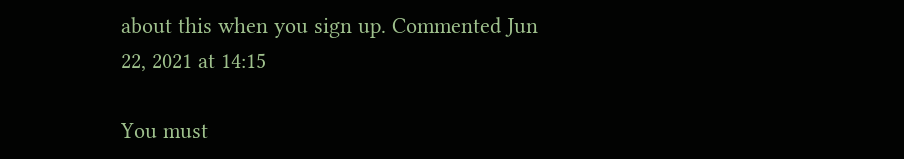about this when you sign up. Commented Jun 22, 2021 at 14:15

You must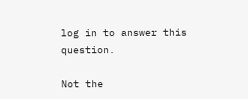log in to answer this question.

Not the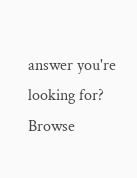answer you're looking for? Browse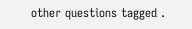other questions tagged .